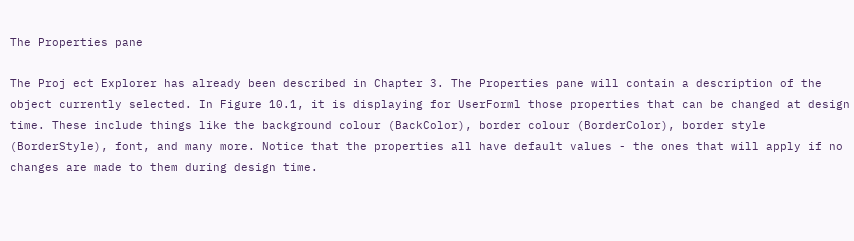The Properties pane

The Proj ect Explorer has already been described in Chapter 3. The Properties pane will contain a description of the object currently selected. In Figure 10.1, it is displaying for UserForml those properties that can be changed at design time. These include things like the background colour (BackColor), border colour (BorderColor), border style (BorderStyle), font, and many more. Notice that the properties all have default values - the ones that will apply if no changes are made to them during design time.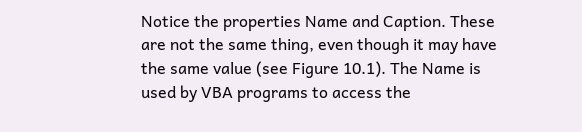Notice the properties Name and Caption. These are not the same thing, even though it may have the same value (see Figure 10.1). The Name is used by VBA programs to access the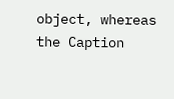object, whereas the Caption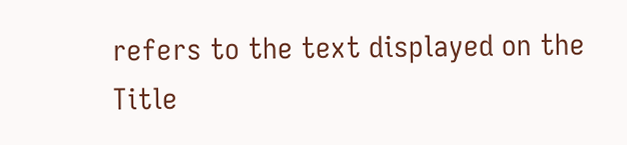refers to the text displayed on the Title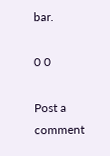bar.

0 0

Post a comment